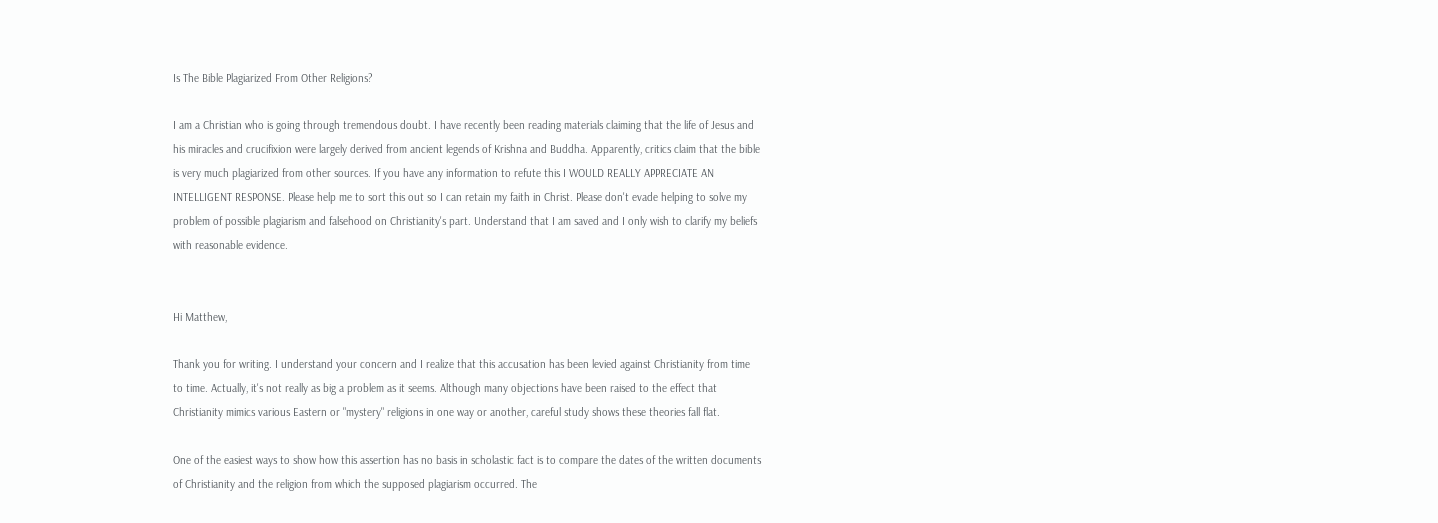Is The Bible Plagiarized From Other Religions?

I am a Christian who is going through tremendous doubt. I have recently been reading materials claiming that the life of Jesus and his miracles and crucifixion were largely derived from ancient legends of Krishna and Buddha. Apparently, critics claim that the bible is very much plagiarized from other sources. If you have any information to refute this I WOULD REALLY APPRECIATE AN INTELLIGENT RESPONSE. Please help me to sort this out so I can retain my faith in Christ. Please don't evade helping to solve my problem of possible plagiarism and falsehood on Christianity's part. Understand that I am saved and I only wish to clarify my beliefs with reasonable evidence.


Hi Matthew,

Thank you for writing. I understand your concern and I realize that this accusation has been levied against Christianity from time to time. Actually, it's not really as big a problem as it seems. Although many objections have been raised to the effect that Christianity mimics various Eastern or "mystery" religions in one way or another, careful study shows these theories fall flat.

One of the easiest ways to show how this assertion has no basis in scholastic fact is to compare the dates of the written documents of Christianity and the religion from which the supposed plagiarism occurred. The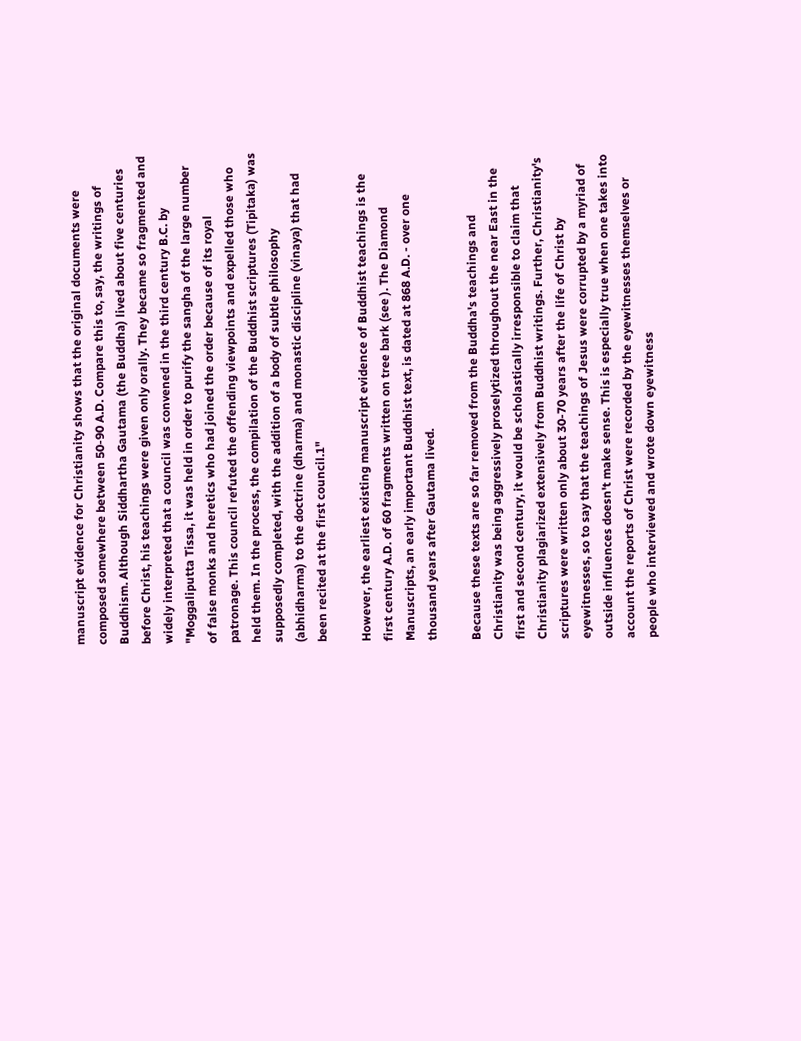manuscript evidence for Christianity shows that the original documents were composed somewhere between 50-90 A.D. Compare this to, say, the writings of Buddhism. Although Siddhartha Gautama (the Buddha) lived about five centuries before Christ, his teachings were given only orally. They became so fragmented and widely interpreted that a council was convened in the third century B.C. by "Moggaliputta Tissa, it was held in order to purify the sangha of the large number of false monks and heretics who had joined the order because of its royal patronage. This council refuted the offending viewpoints and expelled those who held them. In the process, the compilation of the Buddhist scriptures (Tipitaka) was supposedly completed, with the addition of a body of subtle philosophy (abhidharma) to the doctrine (dharma) and monastic discipline (vinaya) that had been recited at the first council.1"

However, the earliest existing manuscript evidence of Buddhist teachings is the first century A.D. of 60 fragments written on tree bark (see ). The Diamond Manuscripts, an early important Buddhist text, is dated at 868 A.D. - over one thousand years after Gautama lived.

Because these texts are so far removed from the Buddha's teachings and Christianity was being aggressively proselytized throughout the near East in the first and second century, it would be scholastically irresponsible to claim that Christianity plagiarized extensively from Buddhist writings. Further, Christianity's scriptures were written only about 30-70 years after the life of Christ by eyewitnesses, so to say that the teachings of Jesus were corrupted by a myriad of outside influences doesn't make sense. This is especially true when one takes into account the reports of Christ were recorded by the eyewitnesses themselves or people who interviewed and wrote down eyewitness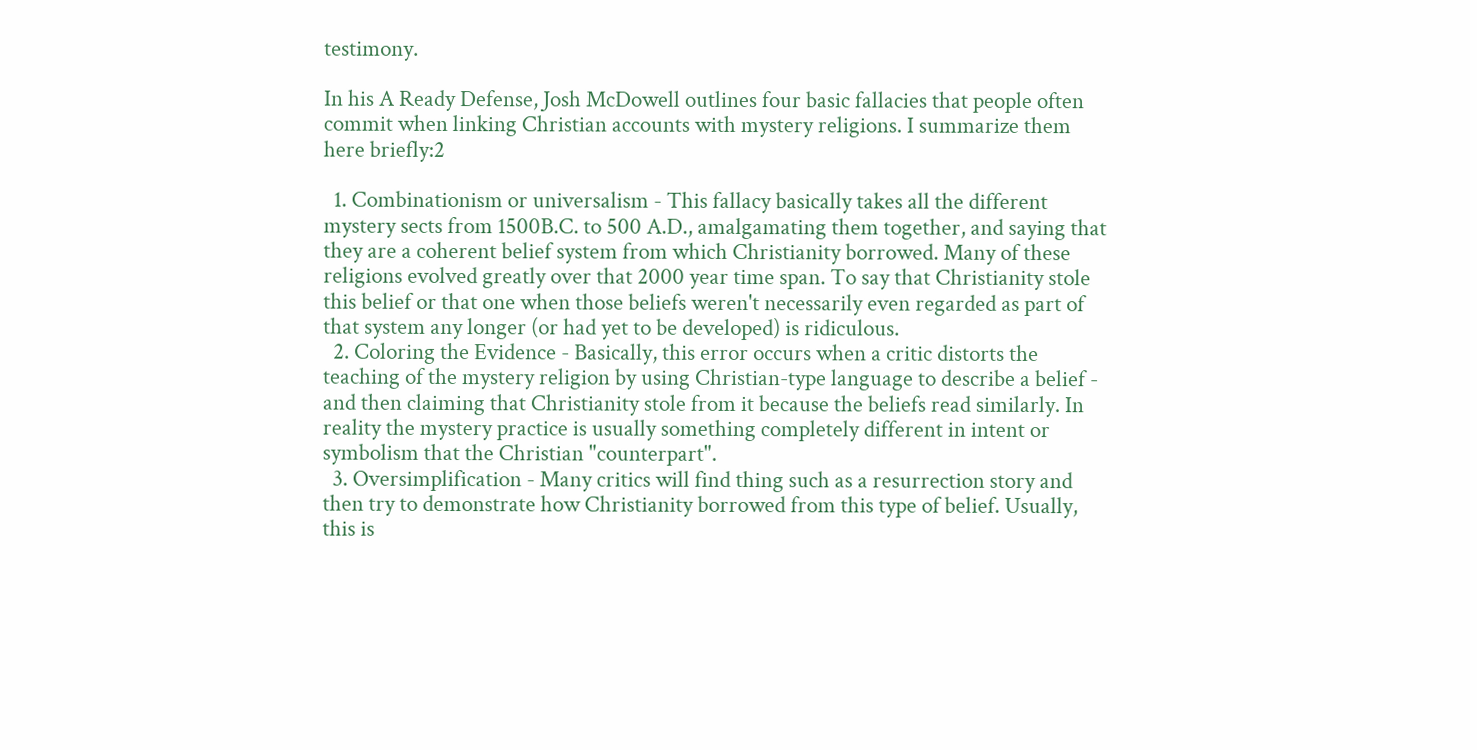testimony.

In his A Ready Defense, Josh McDowell outlines four basic fallacies that people often commit when linking Christian accounts with mystery religions. I summarize them here briefly:2

  1. Combinationism or universalism - This fallacy basically takes all the different mystery sects from 1500B.C. to 500 A.D., amalgamating them together, and saying that they are a coherent belief system from which Christianity borrowed. Many of these religions evolved greatly over that 2000 year time span. To say that Christianity stole this belief or that one when those beliefs weren't necessarily even regarded as part of that system any longer (or had yet to be developed) is ridiculous.
  2. Coloring the Evidence - Basically, this error occurs when a critic distorts the teaching of the mystery religion by using Christian-type language to describe a belief - and then claiming that Christianity stole from it because the beliefs read similarly. In reality the mystery practice is usually something completely different in intent or symbolism that the Christian "counterpart".
  3. Oversimplification - Many critics will find thing such as a resurrection story and then try to demonstrate how Christianity borrowed from this type of belief. Usually, this is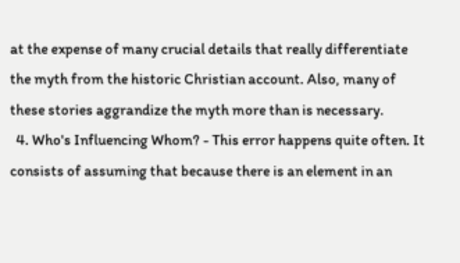at the expense of many crucial details that really differentiate the myth from the historic Christian account. Also, many of these stories aggrandize the myth more than is necessary.
  4. Who's Influencing Whom? - This error happens quite often. It consists of assuming that because there is an element in an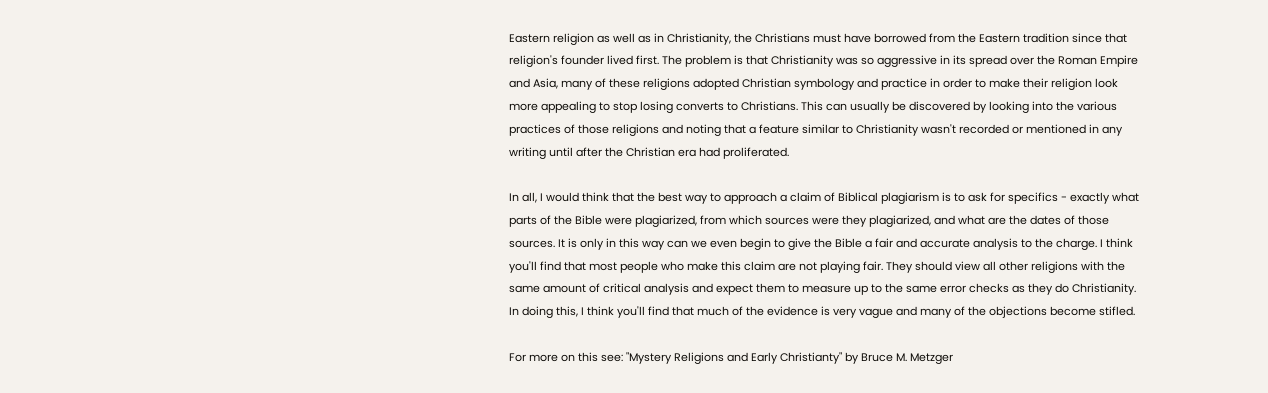Eastern religion as well as in Christianity, the Christians must have borrowed from the Eastern tradition since that religion's founder lived first. The problem is that Christianity was so aggressive in its spread over the Roman Empire and Asia, many of these religions adopted Christian symbology and practice in order to make their religion look more appealing to stop losing converts to Christians. This can usually be discovered by looking into the various practices of those religions and noting that a feature similar to Christianity wasn't recorded or mentioned in any writing until after the Christian era had proliferated.

In all, I would think that the best way to approach a claim of Biblical plagiarism is to ask for specifics - exactly what parts of the Bible were plagiarized, from which sources were they plagiarized, and what are the dates of those sources. It is only in this way can we even begin to give the Bible a fair and accurate analysis to the charge. I think you'll find that most people who make this claim are not playing fair. They should view all other religions with the same amount of critical analysis and expect them to measure up to the same error checks as they do Christianity. In doing this, I think you'll find that much of the evidence is very vague and many of the objections become stifled.

For more on this see: "Mystery Religions and Early Christianty" by Bruce M. Metzger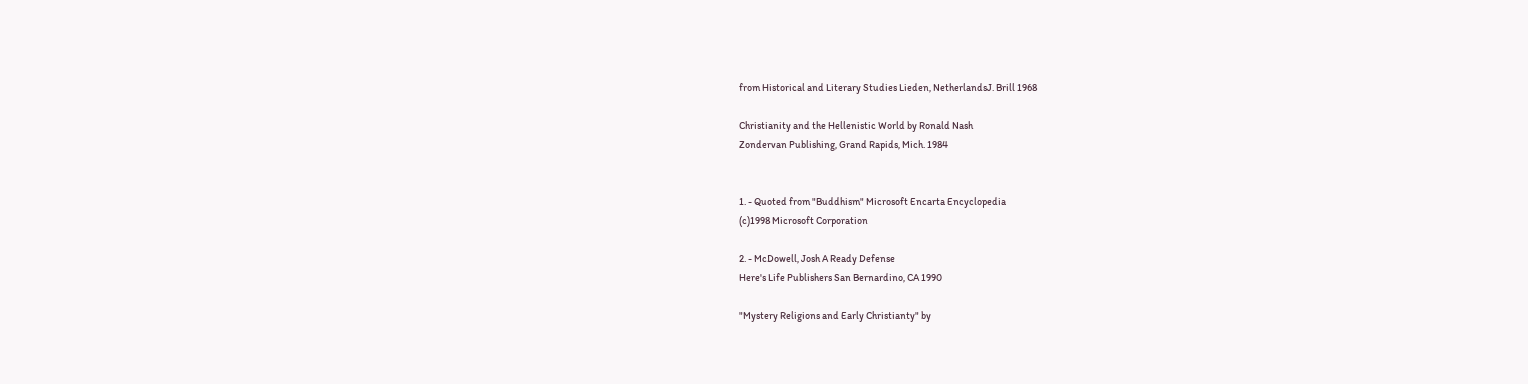from Historical and Literary Studies Lieden, NetherlandsJ. Brill 1968

Christianity and the Hellenistic World by Ronald Nash
Zondervan Publishing, Grand Rapids, Mich. 1984


1. - Quoted from "Buddhism" Microsoft Encarta Encyclopedia
(c)1998 Microsoft Corporation

2. - McDowell, Josh A Ready Defense
Here's Life Publishers San Bernardino, CA 1990

"Mystery Religions and Early Christianty" by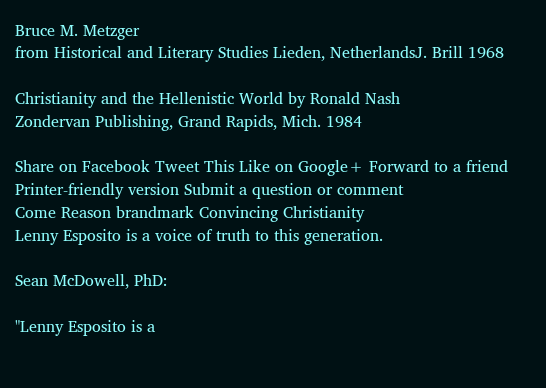Bruce M. Metzger
from Historical and Literary Studies Lieden, NetherlandsJ. Brill 1968

Christianity and the Hellenistic World by Ronald Nash
Zondervan Publishing, Grand Rapids, Mich. 1984

Share on Facebook Tweet This Like on Google+ Forward to a friend Printer-friendly version Submit a question or comment
Come Reason brandmark Convincing Christianity
Lenny Esposito is a voice of truth to this generation.

Sean McDowell, PhD:

"Lenny Esposito is a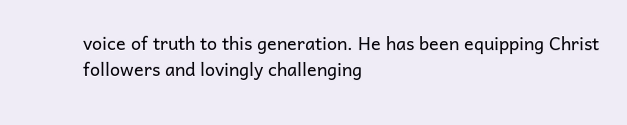voice of truth to this generation. He has been equipping Christ followers and lovingly challenging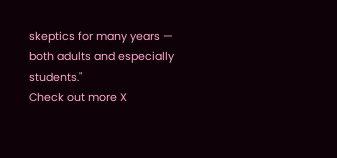skeptics for many years — both adults and especially students."
Check out more X